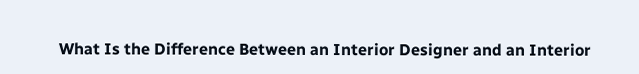What Is the Difference Between an Interior Designer and an Interior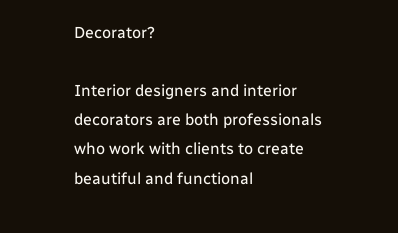Decorator?

Interior designers and interior decorators are both professionals who work with clients to create beautiful and functional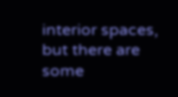interior spaces, but there are some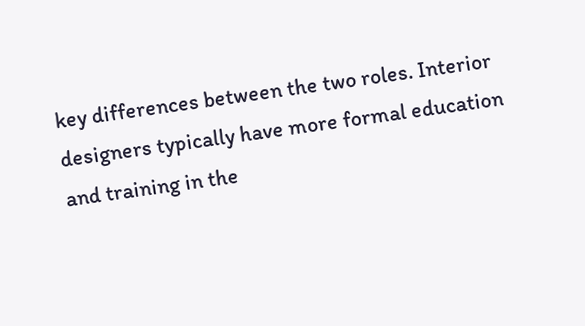key differences between the two roles. Interior designers typically have more formal education and training in the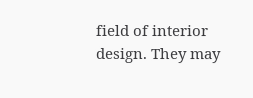field of interior design. They may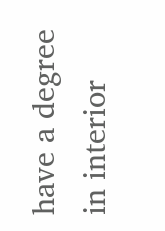have a degree in interior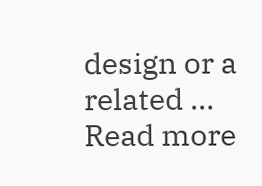design or a related … Read more